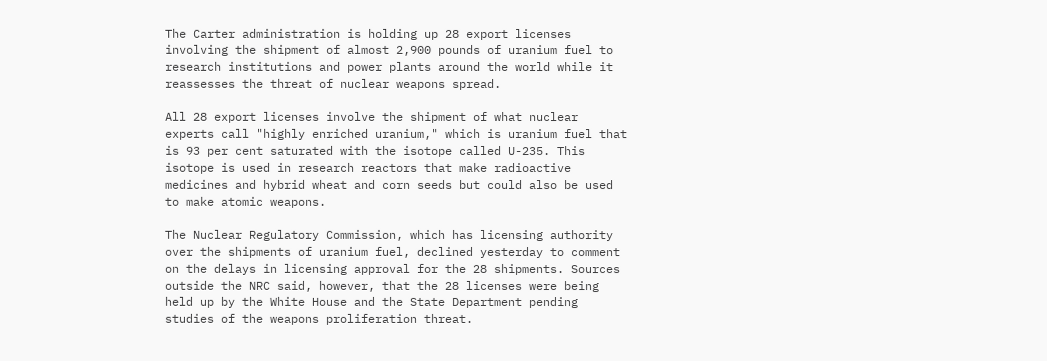The Carter administration is holding up 28 export licenses involving the shipment of almost 2,900 pounds of uranium fuel to research institutions and power plants around the world while it reassesses the threat of nuclear weapons spread.

All 28 export licenses involve the shipment of what nuclear experts call "highly enriched uranium," which is uranium fuel that is 93 per cent saturated with the isotope called U-235. This isotope is used in research reactors that make radioactive medicines and hybrid wheat and corn seeds but could also be used to make atomic weapons.

The Nuclear Regulatory Commission, which has licensing authority over the shipments of uranium fuel, declined yesterday to comment on the delays in licensing approval for the 28 shipments. Sources outside the NRC said, however, that the 28 licenses were being held up by the White House and the State Department pending studies of the weapons proliferation threat.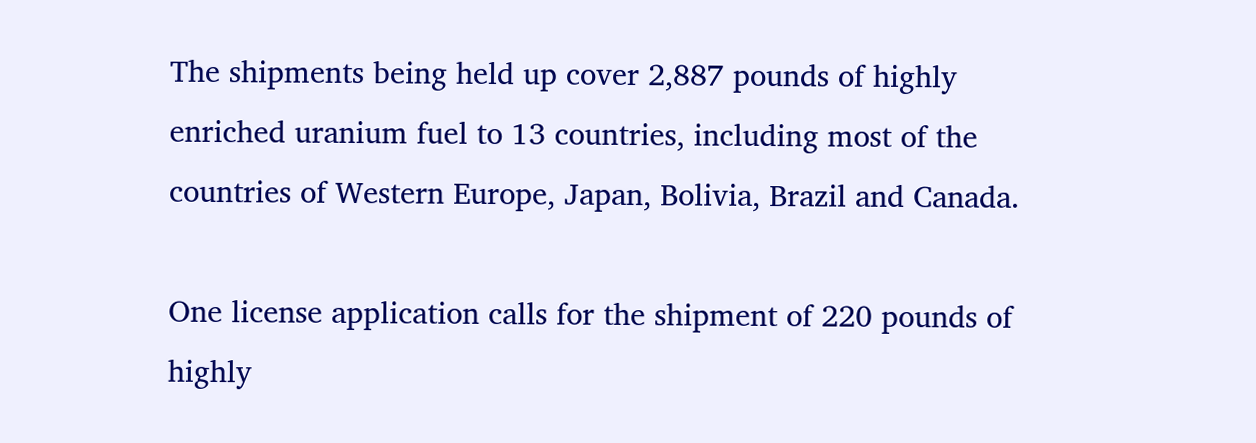The shipments being held up cover 2,887 pounds of highly enriched uranium fuel to 13 countries, including most of the countries of Western Europe, Japan, Bolivia, Brazil and Canada.

One license application calls for the shipment of 220 pounds of highly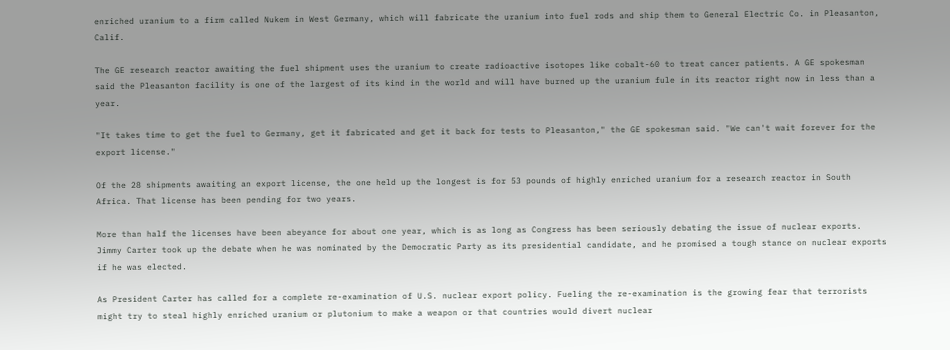enriched uranium to a firm called Nukem in West Germany, which will fabricate the uranium into fuel rods and ship them to General Electric Co. in Pleasanton, Calif.

The GE research reactor awaiting the fuel shipment uses the uranium to create radioactive isotopes like cobalt-60 to treat cancer patients. A GE spokesman said the Pleasanton facility is one of the largest of its kind in the world and will have burned up the uranium fule in its reactor right now in less than a year.

"It takes time to get the fuel to Germany, get it fabricated and get it back for tests to Pleasanton," the GE spokesman said. "We can't wait forever for the export license."

Of the 28 shipments awaiting an export license, the one held up the longest is for 53 pounds of highly enriched uranium for a research reactor in South Africa. That license has been pending for two years.

More than half the licenses have been abeyance for about one year, which is as long as Congress has been seriously debating the issue of nuclear exports. Jimmy Carter took up the debate when he was nominated by the Democratic Party as its presidential candidate, and he promised a tough stance on nuclear exports if he was elected.

As President Carter has called for a complete re-examination of U.S. nuclear export policy. Fueling the re-examination is the growing fear that terrorists might try to steal highly enriched uranium or plutonium to make a weapon or that countries would divert nuclear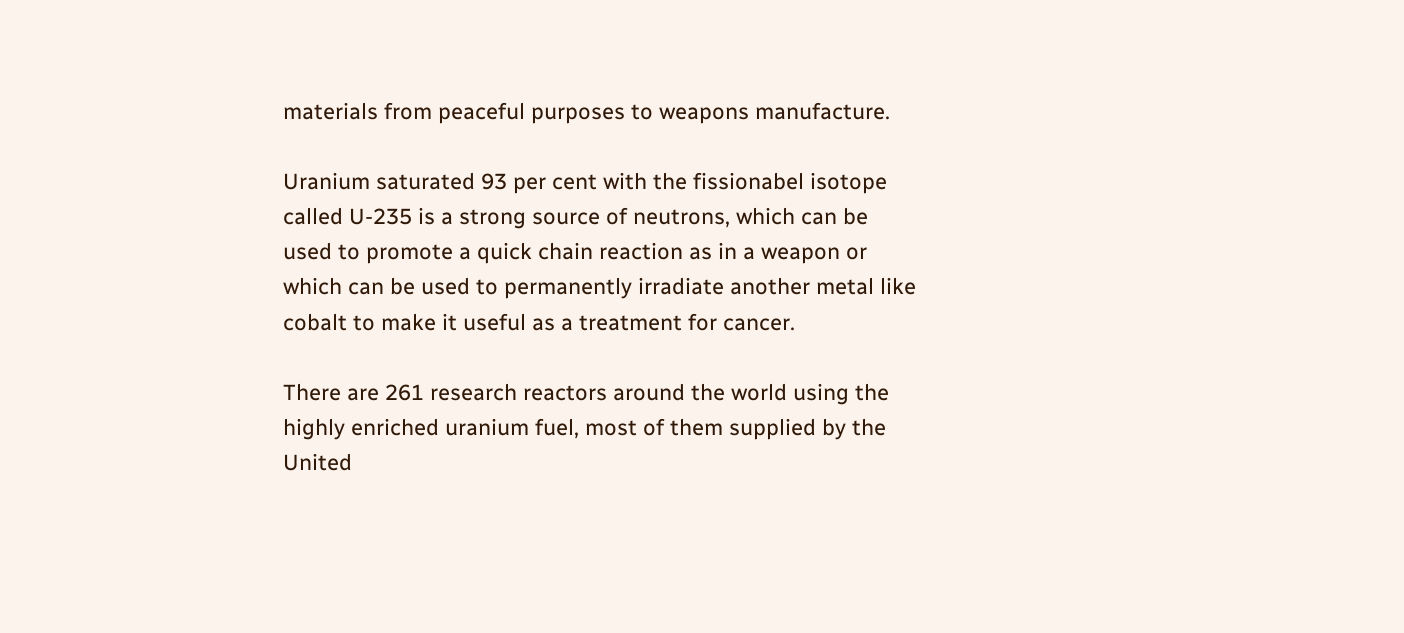materials from peaceful purposes to weapons manufacture.

Uranium saturated 93 per cent with the fissionabel isotope called U-235 is a strong source of neutrons, which can be used to promote a quick chain reaction as in a weapon or which can be used to permanently irradiate another metal like cobalt to make it useful as a treatment for cancer.

There are 261 research reactors around the world using the highly enriched uranium fuel, most of them supplied by the United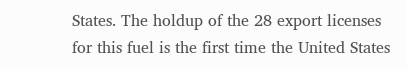States. The holdup of the 28 export licenses for this fuel is the first time the United States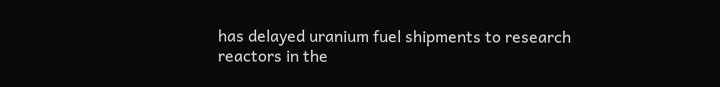has delayed uranium fuel shipments to research reactors in the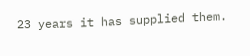23 years it has supplied them.